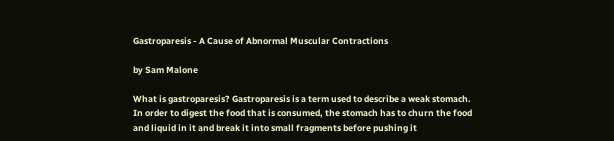Gastroparesis - A Cause of Abnormal Muscular Contractions

by Sam Malone

What is gastroparesis? Gastroparesis is a term used to describe a weak stomach. In order to digest the food that is consumed, the stomach has to churn the food and liquid in it and break it into small fragments before pushing it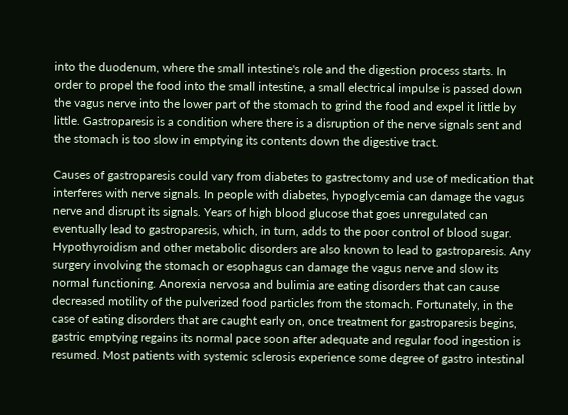into the duodenum, where the small intestine's role and the digestion process starts. In order to propel the food into the small intestine, a small electrical impulse is passed down the vagus nerve into the lower part of the stomach to grind the food and expel it little by little. Gastroparesis is a condition where there is a disruption of the nerve signals sent and the stomach is too slow in emptying its contents down the digestive tract.

Causes of gastroparesis could vary from diabetes to gastrectomy and use of medication that interferes with nerve signals. In people with diabetes, hypoglycemia can damage the vagus nerve and disrupt its signals. Years of high blood glucose that goes unregulated can eventually lead to gastroparesis, which, in turn, adds to the poor control of blood sugar. Hypothyroidism and other metabolic disorders are also known to lead to gastroparesis. Any surgery involving the stomach or esophagus can damage the vagus nerve and slow its normal functioning. Anorexia nervosa and bulimia are eating disorders that can cause decreased motility of the pulverized food particles from the stomach. Fortunately, in the case of eating disorders that are caught early on, once treatment for gastroparesis begins, gastric emptying regains its normal pace soon after adequate and regular food ingestion is resumed. Most patients with systemic sclerosis experience some degree of gastro intestinal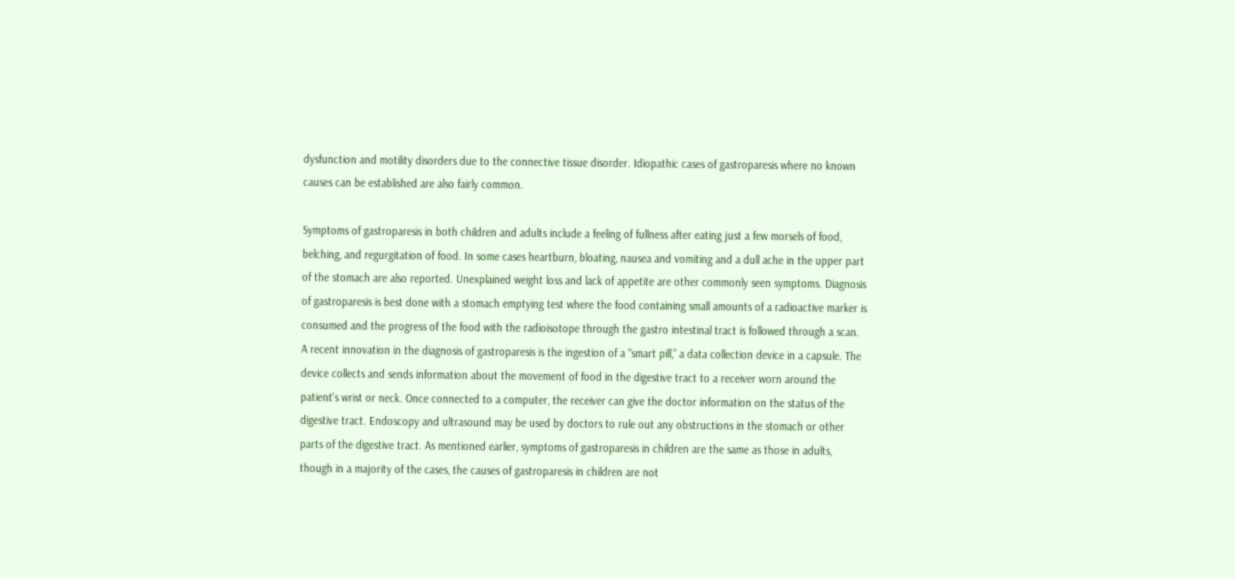dysfunction and motility disorders due to the connective tissue disorder. Idiopathic cases of gastroparesis where no known causes can be established are also fairly common.

Symptoms of gastroparesis in both children and adults include a feeling of fullness after eating just a few morsels of food, belching, and regurgitation of food. In some cases heartburn, bloating, nausea and vomiting and a dull ache in the upper part of the stomach are also reported. Unexplained weight loss and lack of appetite are other commonly seen symptoms. Diagnosis of gastroparesis is best done with a stomach emptying test where the food containing small amounts of a radioactive marker is consumed and the progress of the food with the radioisotope through the gastro intestinal tract is followed through a scan. A recent innovation in the diagnosis of gastroparesis is the ingestion of a “smart pill,” a data collection device in a capsule. The device collects and sends information about the movement of food in the digestive tract to a receiver worn around the patient's wrist or neck. Once connected to a computer, the receiver can give the doctor information on the status of the digestive tract. Endoscopy and ultrasound may be used by doctors to rule out any obstructions in the stomach or other parts of the digestive tract. As mentioned earlier, symptoms of gastroparesis in children are the same as those in adults, though in a majority of the cases, the causes of gastroparesis in children are not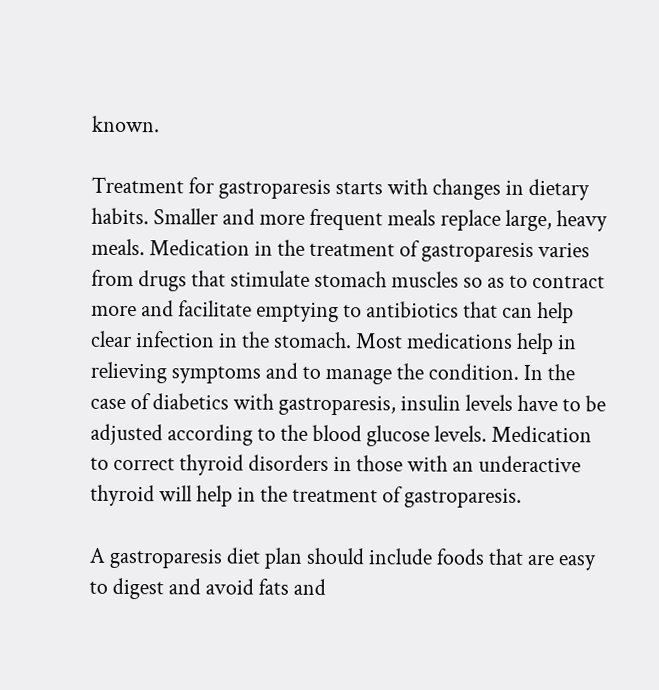known.

Treatment for gastroparesis starts with changes in dietary habits. Smaller and more frequent meals replace large, heavy meals. Medication in the treatment of gastroparesis varies from drugs that stimulate stomach muscles so as to contract more and facilitate emptying to antibiotics that can help clear infection in the stomach. Most medications help in relieving symptoms and to manage the condition. In the case of diabetics with gastroparesis, insulin levels have to be adjusted according to the blood glucose levels. Medication to correct thyroid disorders in those with an underactive thyroid will help in the treatment of gastroparesis.

A gastroparesis diet plan should include foods that are easy to digest and avoid fats and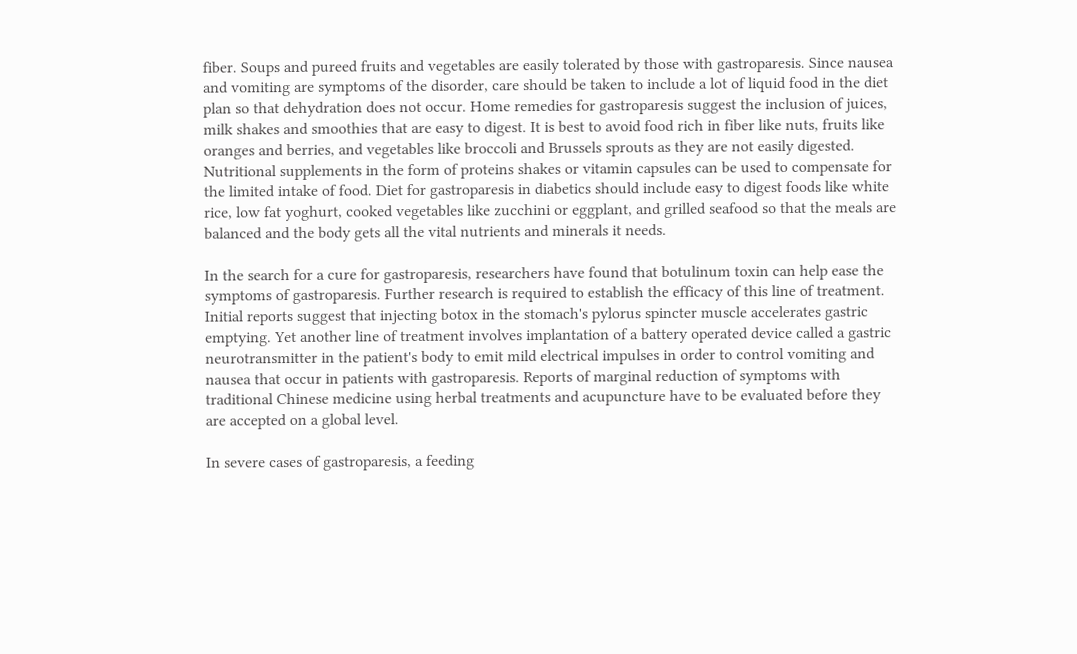fiber. Soups and pureed fruits and vegetables are easily tolerated by those with gastroparesis. Since nausea and vomiting are symptoms of the disorder, care should be taken to include a lot of liquid food in the diet plan so that dehydration does not occur. Home remedies for gastroparesis suggest the inclusion of juices, milk shakes and smoothies that are easy to digest. It is best to avoid food rich in fiber like nuts, fruits like oranges and berries, and vegetables like broccoli and Brussels sprouts as they are not easily digested. Nutritional supplements in the form of proteins shakes or vitamin capsules can be used to compensate for the limited intake of food. Diet for gastroparesis in diabetics should include easy to digest foods like white rice, low fat yoghurt, cooked vegetables like zucchini or eggplant, and grilled seafood so that the meals are balanced and the body gets all the vital nutrients and minerals it needs.

In the search for a cure for gastroparesis, researchers have found that botulinum toxin can help ease the symptoms of gastroparesis. Further research is required to establish the efficacy of this line of treatment. Initial reports suggest that injecting botox in the stomach's pylorus spincter muscle accelerates gastric emptying. Yet another line of treatment involves implantation of a battery operated device called a gastric neurotransmitter in the patient's body to emit mild electrical impulses in order to control vomiting and nausea that occur in patients with gastroparesis. Reports of marginal reduction of symptoms with traditional Chinese medicine using herbal treatments and acupuncture have to be evaluated before they are accepted on a global level.

In severe cases of gastroparesis, a feeding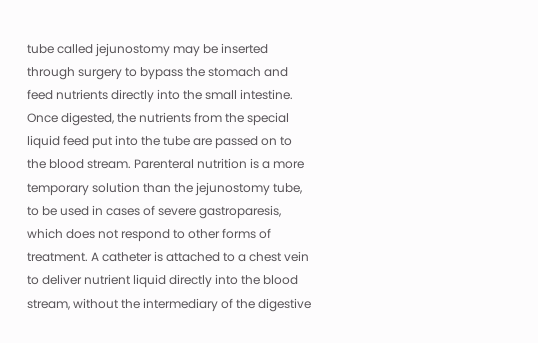tube called jejunostomy may be inserted through surgery to bypass the stomach and feed nutrients directly into the small intestine. Once digested, the nutrients from the special liquid feed put into the tube are passed on to the blood stream. Parenteral nutrition is a more temporary solution than the jejunostomy tube, to be used in cases of severe gastroparesis, which does not respond to other forms of treatment. A catheter is attached to a chest vein to deliver nutrient liquid directly into the blood stream, without the intermediary of the digestive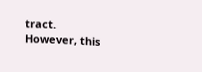tract. However, this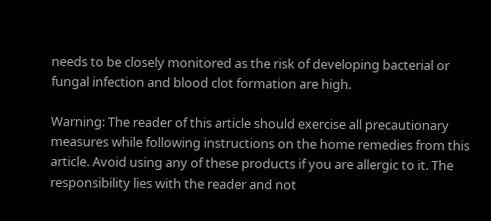needs to be closely monitored as the risk of developing bacterial or fungal infection and blood clot formation are high.

Warning: The reader of this article should exercise all precautionary measures while following instructions on the home remedies from this article. Avoid using any of these products if you are allergic to it. The responsibility lies with the reader and not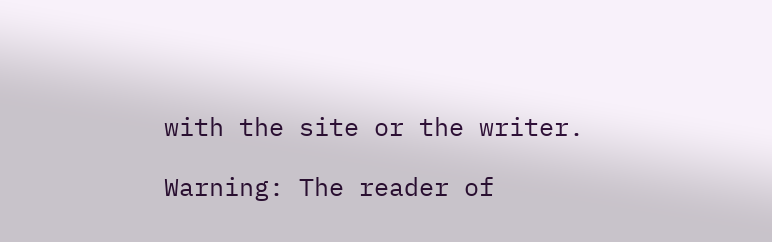with the site or the writer.

Warning: The reader of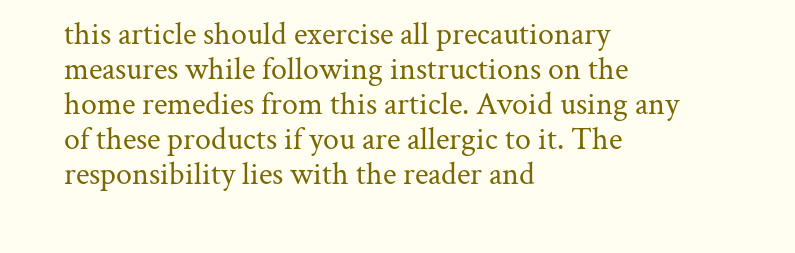this article should exercise all precautionary measures while following instructions on the home remedies from this article. Avoid using any of these products if you are allergic to it. The responsibility lies with the reader and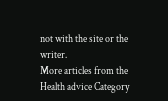not with the site or the writer.
More articles from the Health advice Category